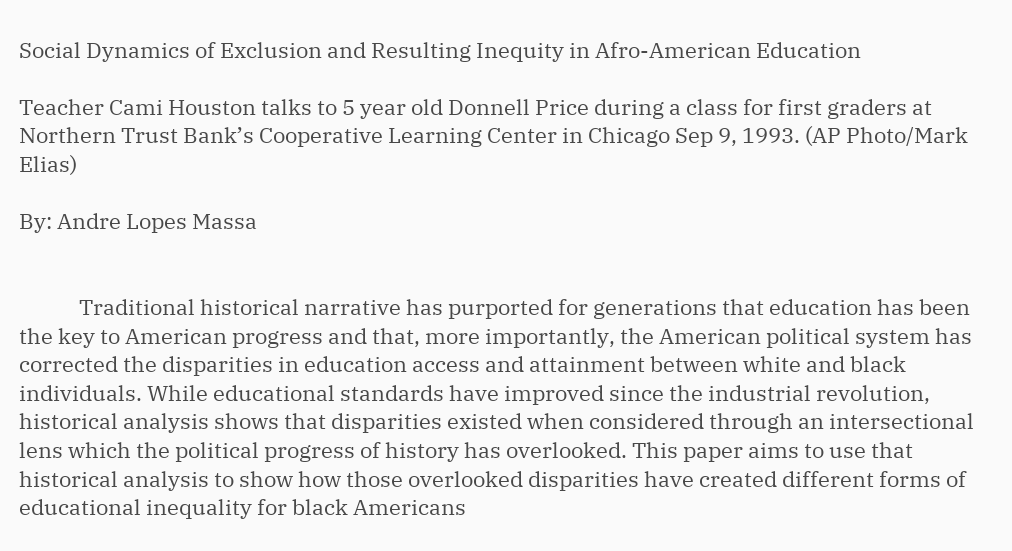Social Dynamics of Exclusion and Resulting Inequity in Afro-American Education

Teacher Cami Houston talks to 5 year old Donnell Price during a class for first graders at Northern Trust Bank’s Cooperative Learning Center in Chicago Sep 9, 1993. (AP Photo/Mark Elias)

By: Andre Lopes Massa


            Traditional historical narrative has purported for generations that education has been the key to American progress and that, more importantly, the American political system has corrected the disparities in education access and attainment between white and black individuals. While educational standards have improved since the industrial revolution, historical analysis shows that disparities existed when considered through an intersectional lens which the political progress of history has overlooked. This paper aims to use that historical analysis to show how those overlooked disparities have created different forms of educational inequality for black Americans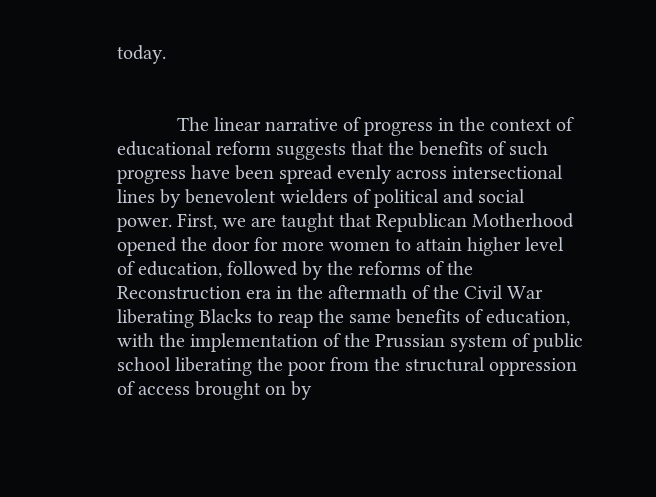today.


            The linear narrative of progress in the context of educational reform suggests that the benefits of such progress have been spread evenly across intersectional lines by benevolent wielders of political and social power. First, we are taught that Republican Motherhood opened the door for more women to attain higher level of education, followed by the reforms of the Reconstruction era in the aftermath of the Civil War liberating Blacks to reap the same benefits of education, with the implementation of the Prussian system of public school liberating the poor from the structural oppression of access brought on by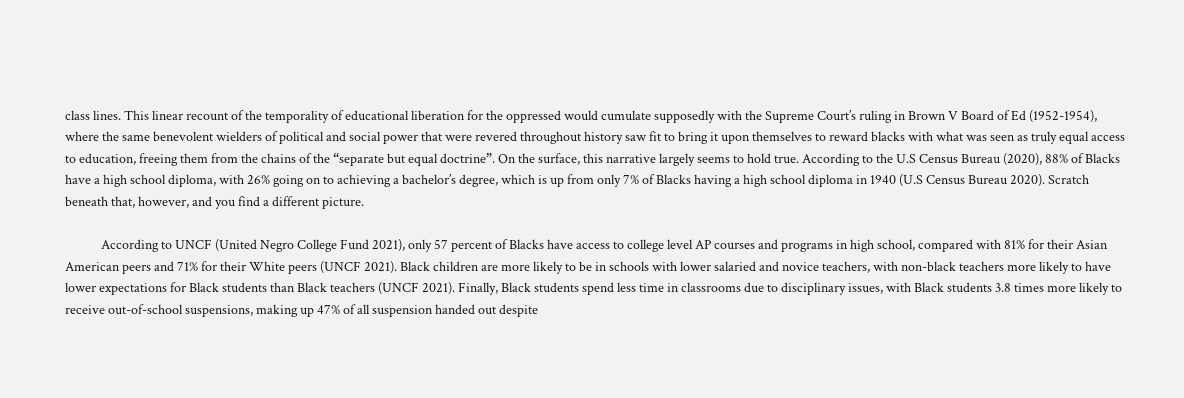class lines. This linear recount of the temporality of educational liberation for the oppressed would cumulate supposedly with the Supreme Court’s ruling in Brown V Board of Ed (1952-1954), where the same benevolent wielders of political and social power that were revered throughout history saw fit to bring it upon themselves to reward blacks with what was seen as truly equal access to education, freeing them from the chains of the “separate but equal doctrine”. On the surface, this narrative largely seems to hold true. According to the U.S Census Bureau (2020), 88% of Blacks have a high school diploma, with 26% going on to achieving a bachelor’s degree, which is up from only 7% of Blacks having a high school diploma in 1940 (U.S Census Bureau 2020). Scratch beneath that, however, and you find a different picture.

            According to UNCF (United Negro College Fund 2021), only 57 percent of Blacks have access to college level AP courses and programs in high school, compared with 81% for their Asian American peers and 71% for their White peers (UNCF 2021). Black children are more likely to be in schools with lower salaried and novice teachers, with non-black teachers more likely to have lower expectations for Black students than Black teachers (UNCF 2021). Finally, Black students spend less time in classrooms due to disciplinary issues, with Black students 3.8 times more likely to receive out-of-school suspensions, making up 47% of all suspension handed out despite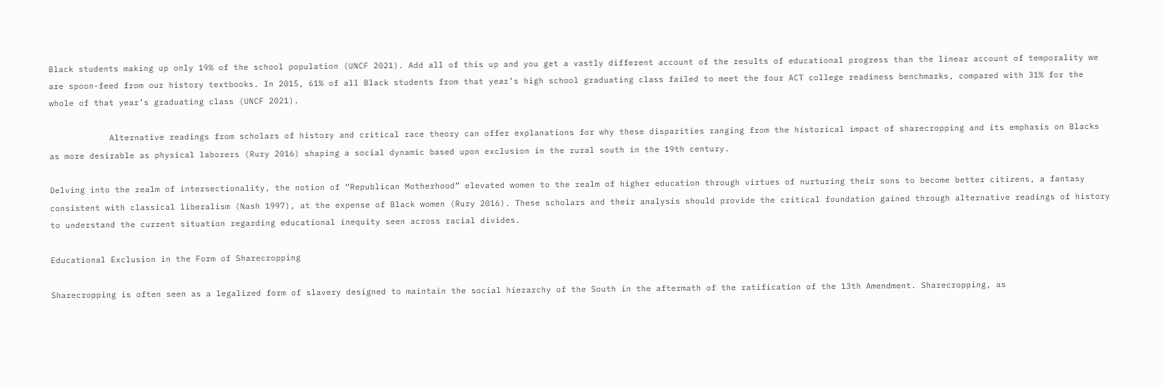Black students making up only 19% of the school population (UNCF 2021). Add all of this up and you get a vastly different account of the results of educational progress than the linear account of temporality we are spoon-feed from our history textbooks. In 2015, 61% of all Black students from that year’s high school graduating class failed to meet the four ACT college readiness benchmarks, compared with 31% for the whole of that year’s graduating class (UNCF 2021).

            Alternative readings from scholars of history and critical race theory can offer explanations for why these disparities ranging from the historical impact of sharecropping and its emphasis on Blacks as more desirable as physical laborers (Rury 2016) shaping a social dynamic based upon exclusion in the rural south in the 19th century.

Delving into the realm of intersectionality, the notion of “Republican Motherhood” elevated women to the realm of higher education through virtues of nurturing their sons to become better citizens, a fantasy consistent with classical liberalism (Nash 1997), at the expense of Black women (Rury 2016). These scholars and their analysis should provide the critical foundation gained through alternative readings of history to understand the current situation regarding educational inequity seen across racial divides.

Educational Exclusion in the Form of Sharecropping

Sharecropping is often seen as a legalized form of slavery designed to maintain the social hierarchy of the South in the aftermath of the ratification of the 13th Amendment. Sharecropping, as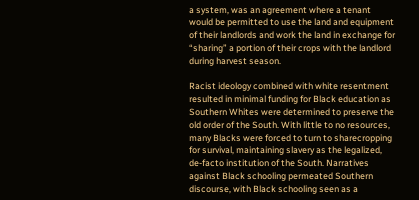a system, was an agreement where a tenant would be permitted to use the land and equipment of their landlords and work the land in exchange for “sharing” a portion of their crops with the landlord during harvest season.

Racist ideology combined with white resentment resulted in minimal funding for Black education as Southern Whites were determined to preserve the old order of the South. With little to no resources, many Blacks were forced to turn to sharecropping for survival, maintaining slavery as the legalized, de-facto institution of the South. Narratives against Black schooling permeated Southern discourse, with Black schooling seen as a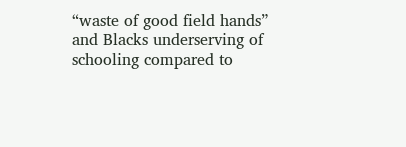“waste of good field hands” and Blacks underserving of schooling compared to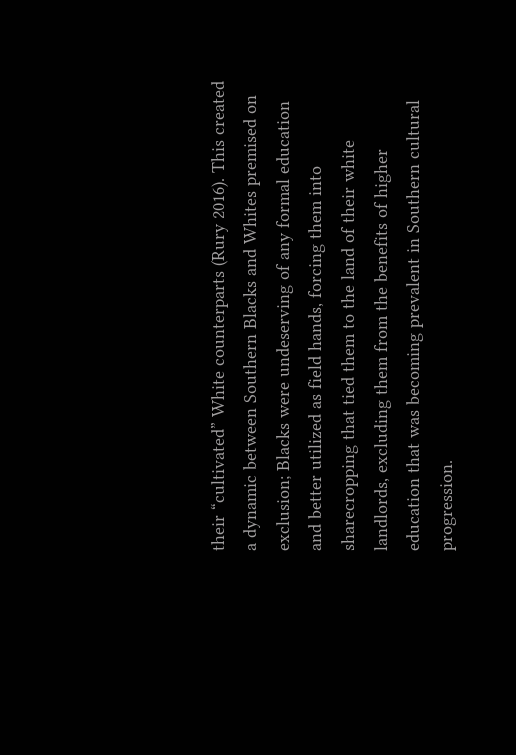their “cultivated” White counterparts (Rury 2016). This created a dynamic between Southern Blacks and Whites premised on exclusion; Blacks were undeserving of any formal education and better utilized as field hands, forcing them into sharecropping that tied them to the land of their white landlords, excluding them from the benefits of higher education that was becoming prevalent in Southern cultural progression.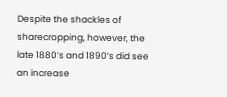Despite the shackles of sharecropping, however, the late 1880’s and 1890’s did see an increase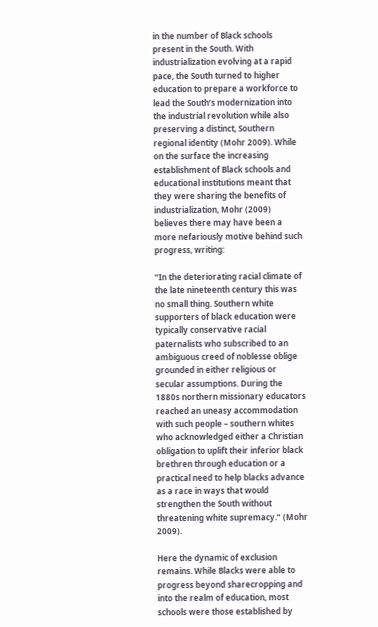in the number of Black schools present in the South. With industrialization evolving at a rapid pace, the South turned to higher education to prepare a workforce to lead the South’s modernization into the industrial revolution while also preserving a distinct, Southern regional identity (Mohr 2009). While on the surface the increasing establishment of Black schools and educational institutions meant that they were sharing the benefits of industrialization, Mohr (2009) believes there may have been a more nefariously motive behind such progress, writing:

“In the deteriorating racial climate of the late nineteenth century this was no small thing. Southern white supporters of black education were typically conservative racial paternalists who subscribed to an ambiguous creed of noblesse oblige grounded in either religious or secular assumptions. During the 1880s northern missionary educators reached an uneasy accommodation with such people – southern whites who acknowledged either a Christian obligation to uplift their inferior black brethren through education or a practical need to help blacks advance as a race in ways that would strengthen the South without threatening white supremacy.” (Mohr 2009).

Here the dynamic of exclusion remains. While Blacks were able to progress beyond sharecropping and into the realm of education, most schools were those established by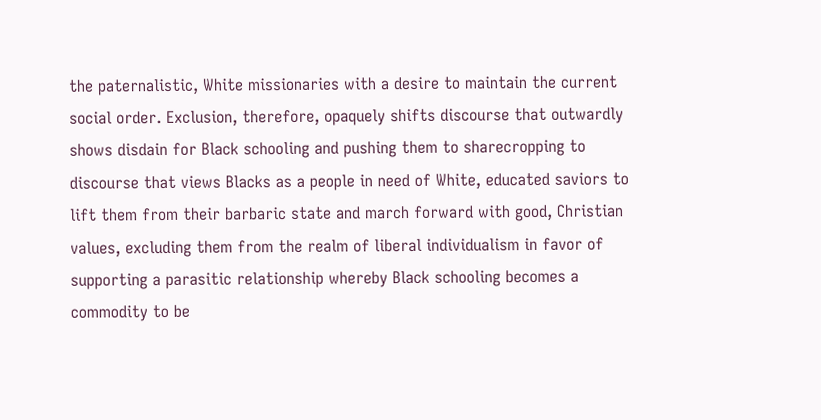the paternalistic, White missionaries with a desire to maintain the current social order. Exclusion, therefore, opaquely shifts discourse that outwardly shows disdain for Black schooling and pushing them to sharecropping to discourse that views Blacks as a people in need of White, educated saviors to lift them from their barbaric state and march forward with good, Christian values, excluding them from the realm of liberal individualism in favor of supporting a parasitic relationship whereby Black schooling becomes a commodity to be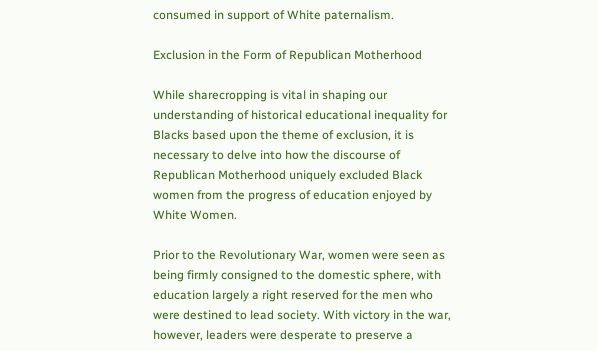consumed in support of White paternalism.

Exclusion in the Form of Republican Motherhood

While sharecropping is vital in shaping our understanding of historical educational inequality for Blacks based upon the theme of exclusion, it is necessary to delve into how the discourse of Republican Motherhood uniquely excluded Black women from the progress of education enjoyed by White Women.

Prior to the Revolutionary War, women were seen as being firmly consigned to the domestic sphere, with education largely a right reserved for the men who were destined to lead society. With victory in the war, however, leaders were desperate to preserve a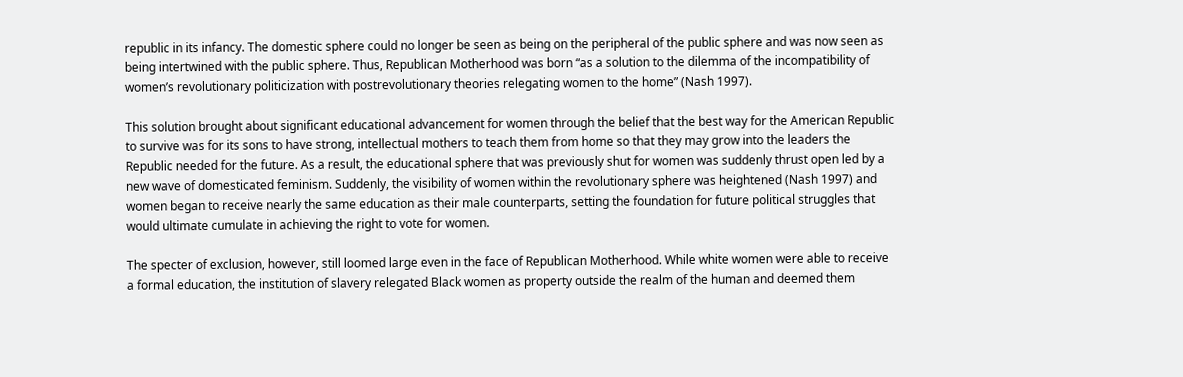republic in its infancy. The domestic sphere could no longer be seen as being on the peripheral of the public sphere and was now seen as being intertwined with the public sphere. Thus, Republican Motherhood was born “as a solution to the dilemma of the incompatibility of women’s revolutionary politicization with postrevolutionary theories relegating women to the home” (Nash 1997).

This solution brought about significant educational advancement for women through the belief that the best way for the American Republic to survive was for its sons to have strong, intellectual mothers to teach them from home so that they may grow into the leaders the Republic needed for the future. As a result, the educational sphere that was previously shut for women was suddenly thrust open led by a new wave of domesticated feminism. Suddenly, the visibility of women within the revolutionary sphere was heightened (Nash 1997) and women began to receive nearly the same education as their male counterparts, setting the foundation for future political struggles that would ultimate cumulate in achieving the right to vote for women.

The specter of exclusion, however, still loomed large even in the face of Republican Motherhood. While white women were able to receive a formal education, the institution of slavery relegated Black women as property outside the realm of the human and deemed them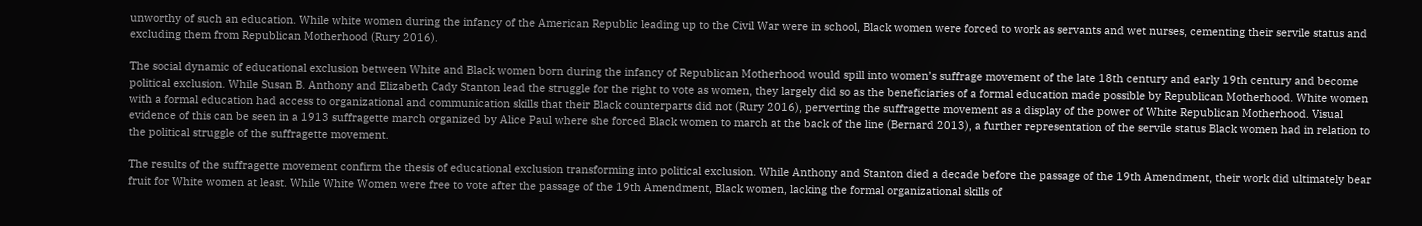unworthy of such an education. While white women during the infancy of the American Republic leading up to the Civil War were in school, Black women were forced to work as servants and wet nurses, cementing their servile status and excluding them from Republican Motherhood (Rury 2016).

The social dynamic of educational exclusion between White and Black women born during the infancy of Republican Motherhood would spill into women’s suffrage movement of the late 18th century and early 19th century and become political exclusion. While Susan B. Anthony and Elizabeth Cady Stanton lead the struggle for the right to vote as women, they largely did so as the beneficiaries of a formal education made possible by Republican Motherhood. White women with a formal education had access to organizational and communication skills that their Black counterparts did not (Rury 2016), perverting the suffragette movement as a display of the power of White Republican Motherhood. Visual evidence of this can be seen in a 1913 suffragette march organized by Alice Paul where she forced Black women to march at the back of the line (Bernard 2013), a further representation of the servile status Black women had in relation to the political struggle of the suffragette movement.

The results of the suffragette movement confirm the thesis of educational exclusion transforming into political exclusion. While Anthony and Stanton died a decade before the passage of the 19th Amendment, their work did ultimately bear fruit for White women at least. While White Women were free to vote after the passage of the 19th Amendment, Black women, lacking the formal organizational skills of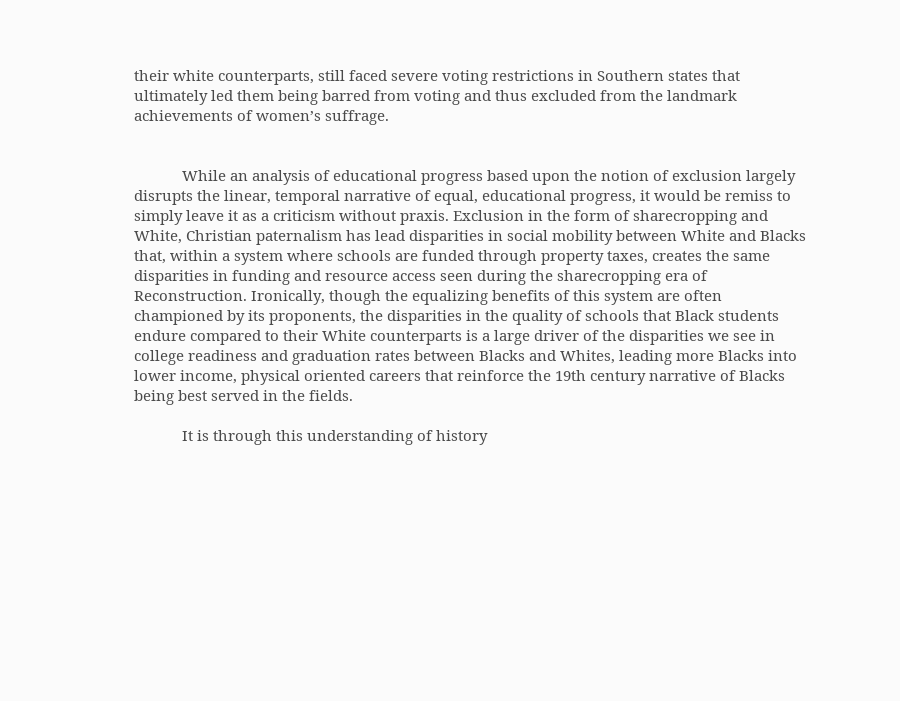their white counterparts, still faced severe voting restrictions in Southern states that ultimately led them being barred from voting and thus excluded from the landmark achievements of women’s suffrage.


            While an analysis of educational progress based upon the notion of exclusion largely disrupts the linear, temporal narrative of equal, educational progress, it would be remiss to simply leave it as a criticism without praxis. Exclusion in the form of sharecropping and White, Christian paternalism has lead disparities in social mobility between White and Blacks that, within a system where schools are funded through property taxes, creates the same disparities in funding and resource access seen during the sharecropping era of Reconstruction. Ironically, though the equalizing benefits of this system are often championed by its proponents, the disparities in the quality of schools that Black students endure compared to their White counterparts is a large driver of the disparities we see in college readiness and graduation rates between Blacks and Whites, leading more Blacks into lower income, physical oriented careers that reinforce the 19th century narrative of Blacks being best served in the fields.

            It is through this understanding of history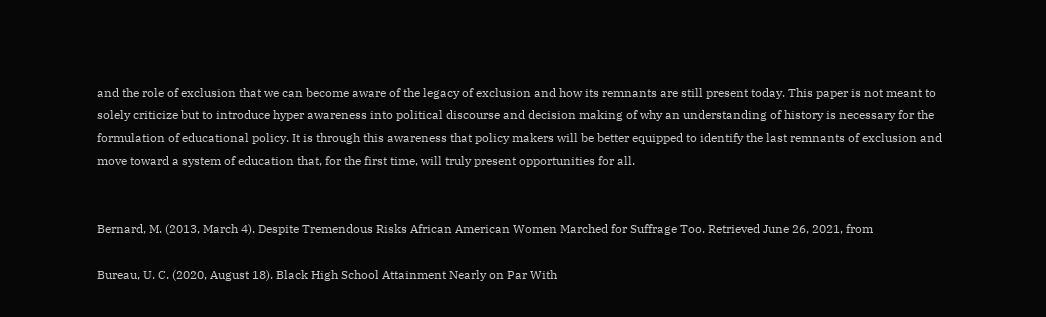and the role of exclusion that we can become aware of the legacy of exclusion and how its remnants are still present today. This paper is not meant to solely criticize but to introduce hyper awareness into political discourse and decision making of why an understanding of history is necessary for the formulation of educational policy. It is through this awareness that policy makers will be better equipped to identify the last remnants of exclusion and move toward a system of education that, for the first time, will truly present opportunities for all.


Bernard, M. (2013, March 4). Despite Tremendous Risks African American Women Marched for Suffrage Too. Retrieved June 26, 2021, from

Bureau, U. C. (2020, August 18). Black High School Attainment Nearly on Par With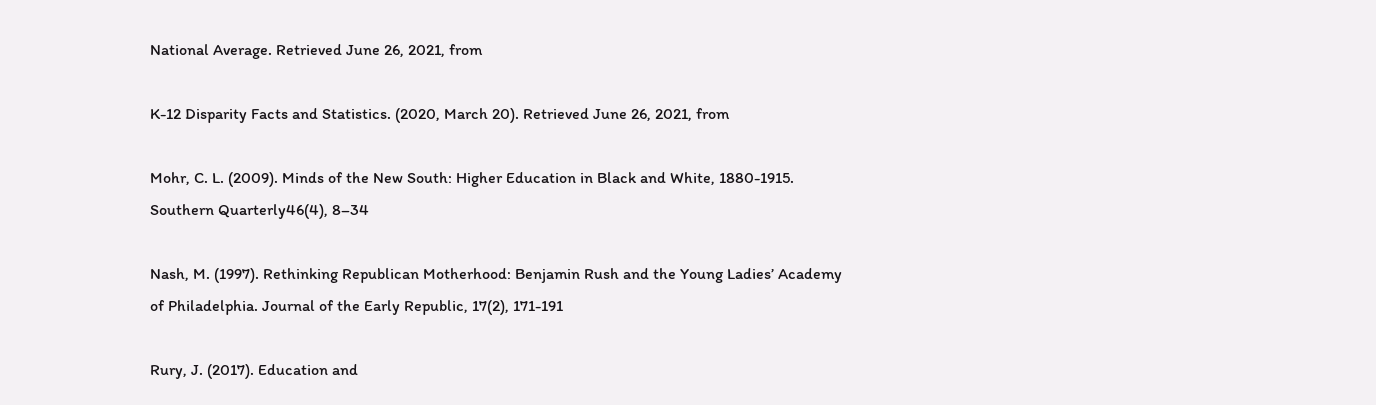National Average. Retrieved June 26, 2021, from

K-12 Disparity Facts and Statistics. (2020, March 20). Retrieved June 26, 2021, from

Mohr, C. L. (2009). Minds of the New South: Higher Education in Black and White, 1880-1915. Southern Quarterly46(4), 8–34

Nash, M. (1997). Rethinking Republican Motherhood: Benjamin Rush and the Young Ladies’ Academy of Philadelphia. Journal of the Early Republic, 17(2), 171-191

Rury, J. (2017). Education and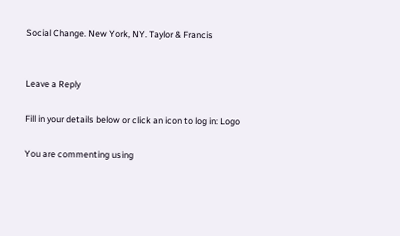Social Change. New York, NY. Taylor & Francis


Leave a Reply

Fill in your details below or click an icon to log in: Logo

You are commenting using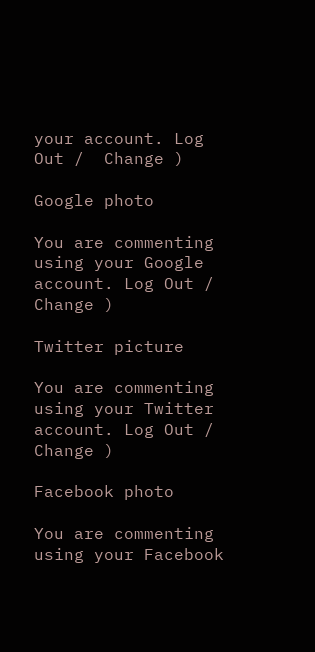your account. Log Out /  Change )

Google photo

You are commenting using your Google account. Log Out /  Change )

Twitter picture

You are commenting using your Twitter account. Log Out /  Change )

Facebook photo

You are commenting using your Facebook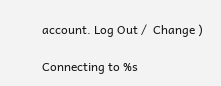account. Log Out /  Change )

Connecting to %s